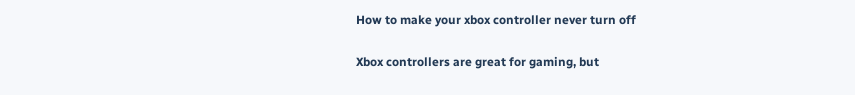How to make your xbox controller never turn off

Xbox controllers are great for gaming, but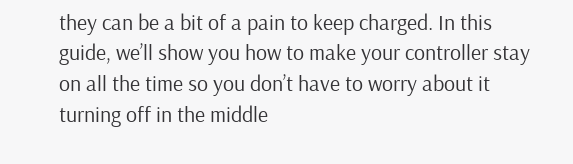they can be a bit of a pain to keep charged. In this guide, we’ll show you how to make your controller stay on all the time so you don’t have to worry about it turning off in the middle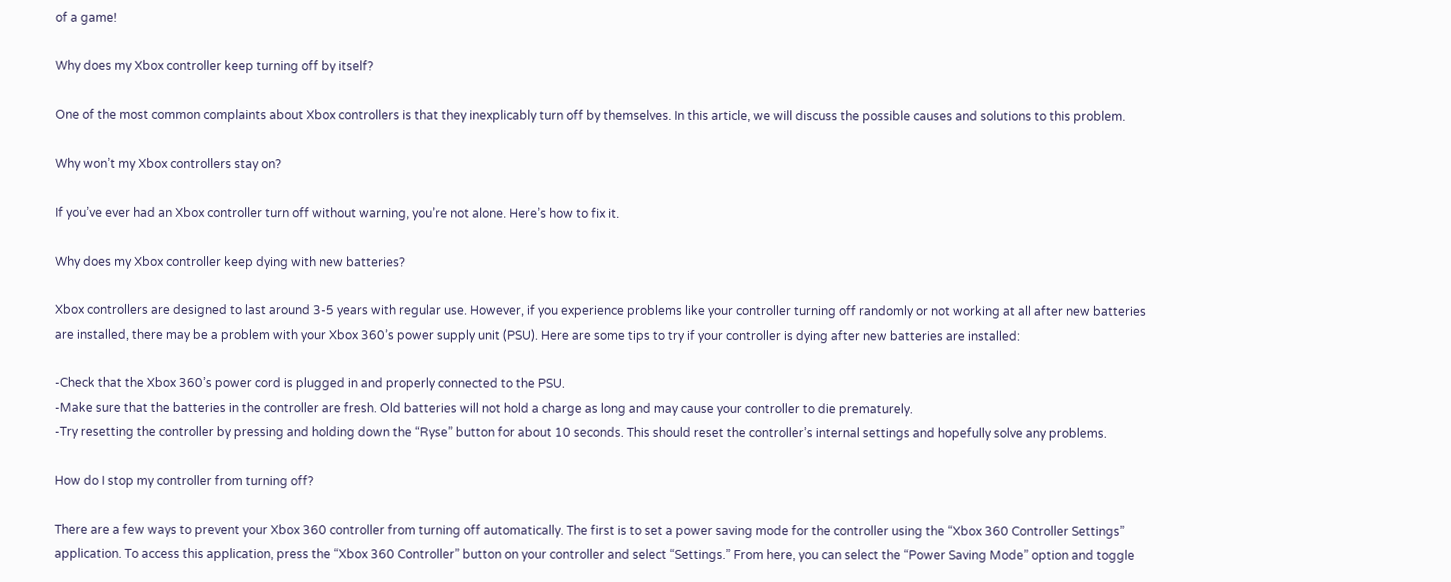of a game!

Why does my Xbox controller keep turning off by itself?

One of the most common complaints about Xbox controllers is that they inexplicably turn off by themselves. In this article, we will discuss the possible causes and solutions to this problem.

Why won’t my Xbox controllers stay on?

If you’ve ever had an Xbox controller turn off without warning, you’re not alone. Here’s how to fix it.

Why does my Xbox controller keep dying with new batteries?

Xbox controllers are designed to last around 3-5 years with regular use. However, if you experience problems like your controller turning off randomly or not working at all after new batteries are installed, there may be a problem with your Xbox 360’s power supply unit (PSU). Here are some tips to try if your controller is dying after new batteries are installed:

-Check that the Xbox 360’s power cord is plugged in and properly connected to the PSU.
-Make sure that the batteries in the controller are fresh. Old batteries will not hold a charge as long and may cause your controller to die prematurely.
-Try resetting the controller by pressing and holding down the “Ryse” button for about 10 seconds. This should reset the controller’s internal settings and hopefully solve any problems.

How do I stop my controller from turning off?

There are a few ways to prevent your Xbox 360 controller from turning off automatically. The first is to set a power saving mode for the controller using the “Xbox 360 Controller Settings” application. To access this application, press the “Xbox 360 Controller” button on your controller and select “Settings.” From here, you can select the “Power Saving Mode” option and toggle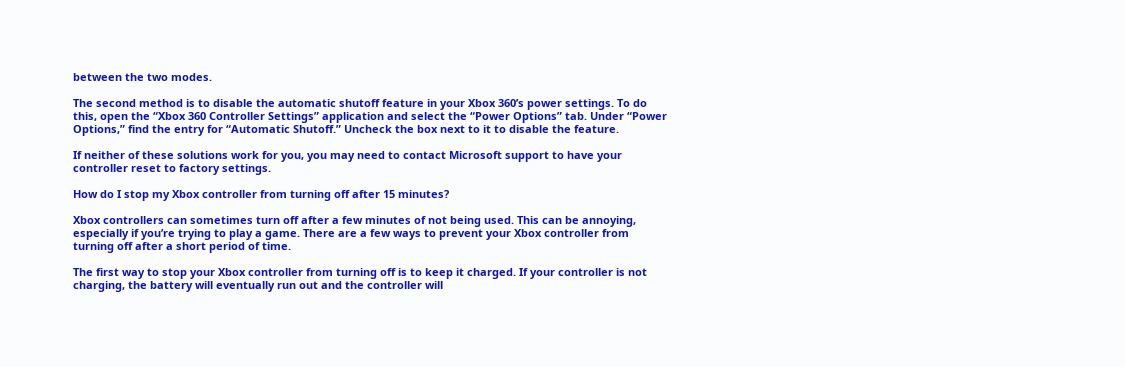between the two modes.

The second method is to disable the automatic shutoff feature in your Xbox 360’s power settings. To do this, open the “Xbox 360 Controller Settings” application and select the “Power Options” tab. Under “Power Options,” find the entry for “Automatic Shutoff.” Uncheck the box next to it to disable the feature.

If neither of these solutions work for you, you may need to contact Microsoft support to have your controller reset to factory settings.

How do I stop my Xbox controller from turning off after 15 minutes?

Xbox controllers can sometimes turn off after a few minutes of not being used. This can be annoying, especially if you’re trying to play a game. There are a few ways to prevent your Xbox controller from turning off after a short period of time.

The first way to stop your Xbox controller from turning off is to keep it charged. If your controller is not charging, the battery will eventually run out and the controller will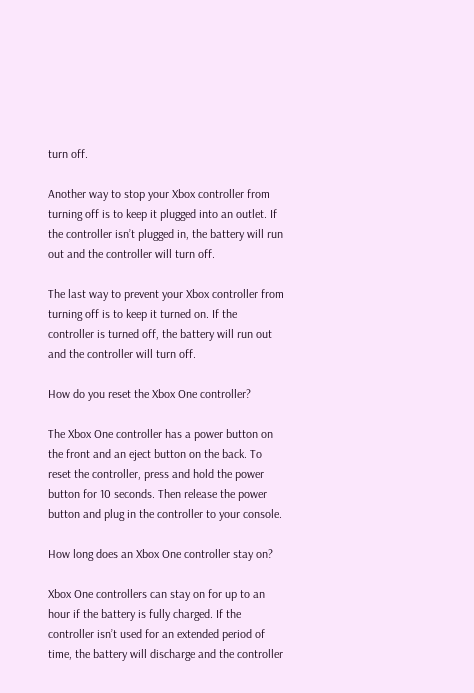turn off.

Another way to stop your Xbox controller from turning off is to keep it plugged into an outlet. If the controller isn’t plugged in, the battery will run out and the controller will turn off.

The last way to prevent your Xbox controller from turning off is to keep it turned on. If the controller is turned off, the battery will run out and the controller will turn off.

How do you reset the Xbox One controller?

The Xbox One controller has a power button on the front and an eject button on the back. To reset the controller, press and hold the power button for 10 seconds. Then release the power button and plug in the controller to your console.

How long does an Xbox One controller stay on?

Xbox One controllers can stay on for up to an hour if the battery is fully charged. If the controller isn’t used for an extended period of time, the battery will discharge and the controller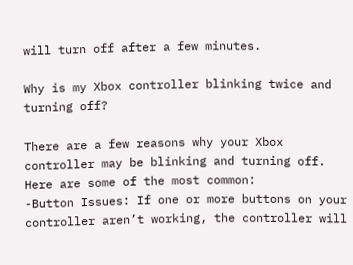will turn off after a few minutes.

Why is my Xbox controller blinking twice and turning off?

There are a few reasons why your Xbox controller may be blinking and turning off. Here are some of the most common:
-Button Issues: If one or more buttons on your controller aren’t working, the controller will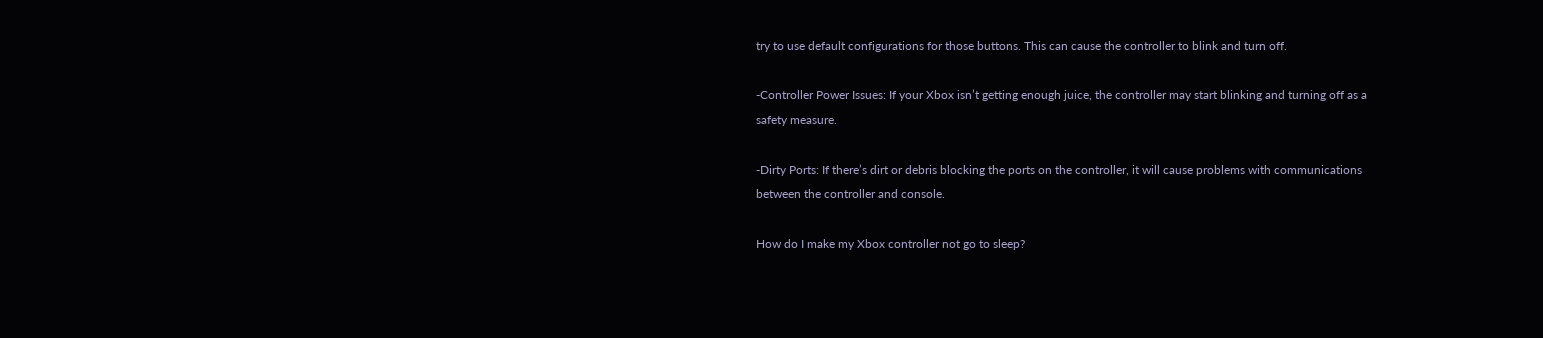try to use default configurations for those buttons. This can cause the controller to blink and turn off.

-Controller Power Issues: If your Xbox isn’t getting enough juice, the controller may start blinking and turning off as a safety measure.

-Dirty Ports: If there’s dirt or debris blocking the ports on the controller, it will cause problems with communications between the controller and console.

How do I make my Xbox controller not go to sleep?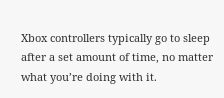Xbox controllers typically go to sleep after a set amount of time, no matter what you’re doing with it.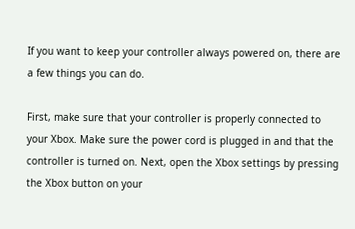If you want to keep your controller always powered on, there are a few things you can do.

First, make sure that your controller is properly connected to your Xbox. Make sure the power cord is plugged in and that the controller is turned on. Next, open the Xbox settings by pressing the Xbox button on your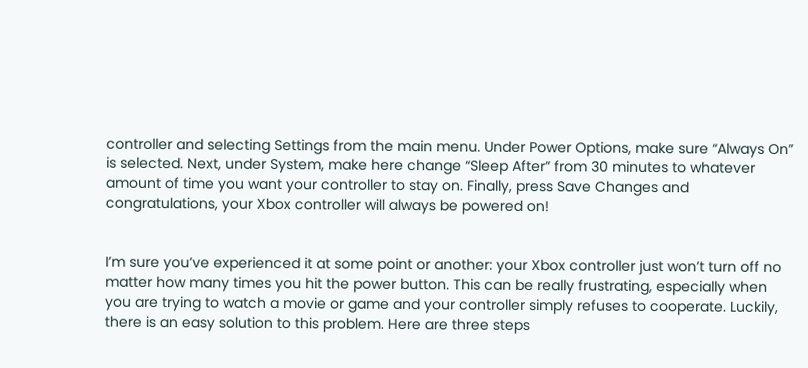controller and selecting Settings from the main menu. Under Power Options, make sure “Always On” is selected. Next, under System, make here change “Sleep After” from 30 minutes to whatever amount of time you want your controller to stay on. Finally, press Save Changes and congratulations, your Xbox controller will always be powered on!


I’m sure you’ve experienced it at some point or another: your Xbox controller just won’t turn off no matter how many times you hit the power button. This can be really frustrating, especially when you are trying to watch a movie or game and your controller simply refuses to cooperate. Luckily, there is an easy solution to this problem. Here are three steps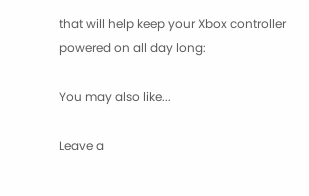that will help keep your Xbox controller powered on all day long:

You may also like...

Leave a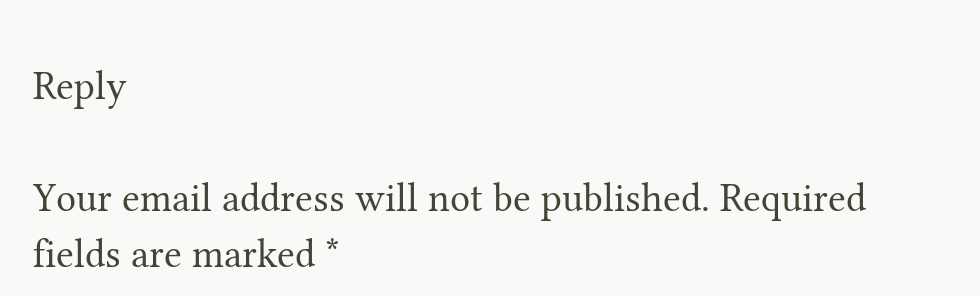Reply

Your email address will not be published. Required fields are marked *